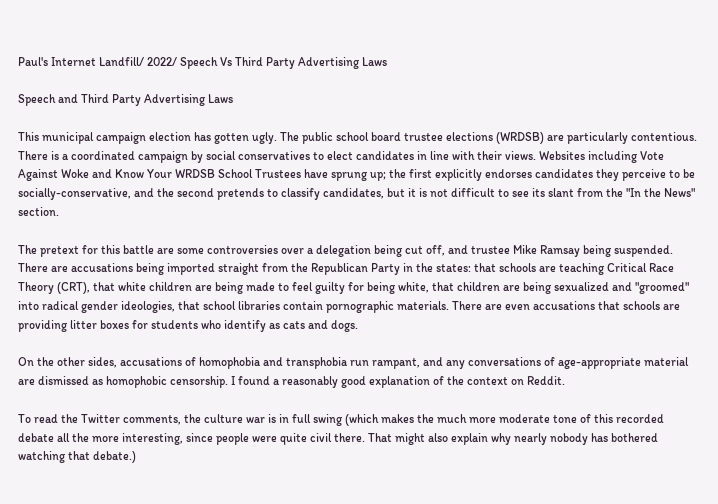Paul's Internet Landfill/ 2022/ Speech Vs Third Party Advertising Laws

Speech and Third Party Advertising Laws

This municipal campaign election has gotten ugly. The public school board trustee elections (WRDSB) are particularly contentious. There is a coordinated campaign by social conservatives to elect candidates in line with their views. Websites including Vote Against Woke and Know Your WRDSB School Trustees have sprung up; the first explicitly endorses candidates they perceive to be socially-conservative, and the second pretends to classify candidates, but it is not difficult to see its slant from the "In the News" section.

The pretext for this battle are some controversies over a delegation being cut off, and trustee Mike Ramsay being suspended. There are accusations being imported straight from the Republican Party in the states: that schools are teaching Critical Race Theory (CRT), that white children are being made to feel guilty for being white, that children are being sexualized and "groomed" into radical gender ideologies, that school libraries contain pornographic materials. There are even accusations that schools are providing litter boxes for students who identify as cats and dogs.

On the other sides, accusations of homophobia and transphobia run rampant, and any conversations of age-appropriate material are dismissed as homophobic censorship. I found a reasonably good explanation of the context on Reddit.

To read the Twitter comments, the culture war is in full swing (which makes the much more moderate tone of this recorded debate all the more interesting, since people were quite civil there. That might also explain why nearly nobody has bothered watching that debate.)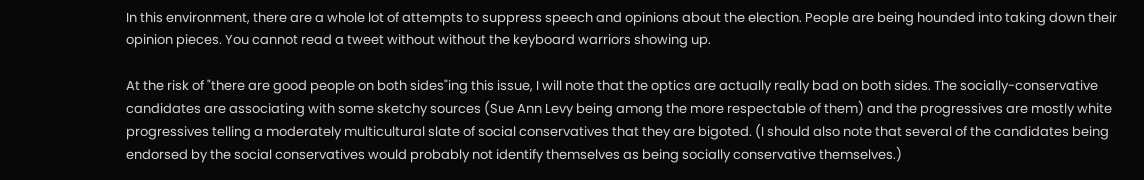In this environment, there are a whole lot of attempts to suppress speech and opinions about the election. People are being hounded into taking down their opinion pieces. You cannot read a tweet without without the keyboard warriors showing up.

At the risk of "there are good people on both sides"ing this issue, I will note that the optics are actually really bad on both sides. The socially-conservative candidates are associating with some sketchy sources (Sue Ann Levy being among the more respectable of them) and the progressives are mostly white progressives telling a moderately multicultural slate of social conservatives that they are bigoted. (I should also note that several of the candidates being endorsed by the social conservatives would probably not identify themselves as being socially conservative themselves.)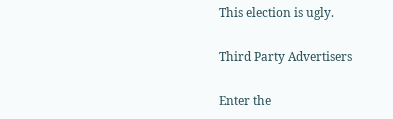This election is ugly.

Third Party Advertisers

Enter the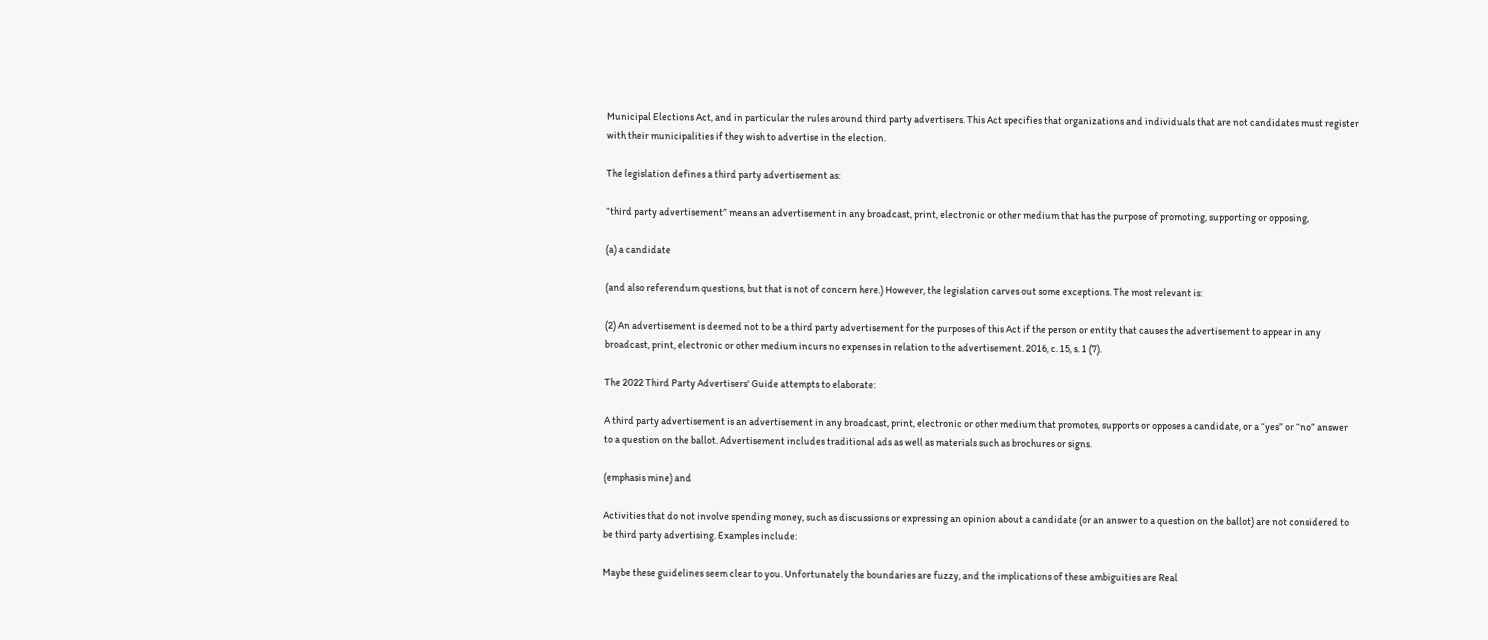Municipal Elections Act, and in particular the rules around third party advertisers. This Act specifies that organizations and individuals that are not candidates must register with their municipalities if they wish to advertise in the election.

The legislation defines a third party advertisement as:

“third party advertisement” means an advertisement in any broadcast, print, electronic or other medium that has the purpose of promoting, supporting or opposing,

(a) a candidate

(and also referendum questions, but that is not of concern here.) However, the legislation carves out some exceptions. The most relevant is:

(2) An advertisement is deemed not to be a third party advertisement for the purposes of this Act if the person or entity that causes the advertisement to appear in any broadcast, print, electronic or other medium incurs no expenses in relation to the advertisement. 2016, c. 15, s. 1 (7).

The 2022 Third Party Advertisers' Guide attempts to elaborate:

A third party advertisement is an advertisement in any broadcast, print, electronic or other medium that promotes, supports or opposes a candidate, or a “yes” or “no” answer to a question on the ballot. Advertisement includes traditional ads as well as materials such as brochures or signs.

(emphasis mine) and

Activities that do not involve spending money, such as discussions or expressing an opinion about a candidate (or an answer to a question on the ballot) are not considered to be third party advertising. Examples include:

Maybe these guidelines seem clear to you. Unfortunately the boundaries are fuzzy, and the implications of these ambiguities are Real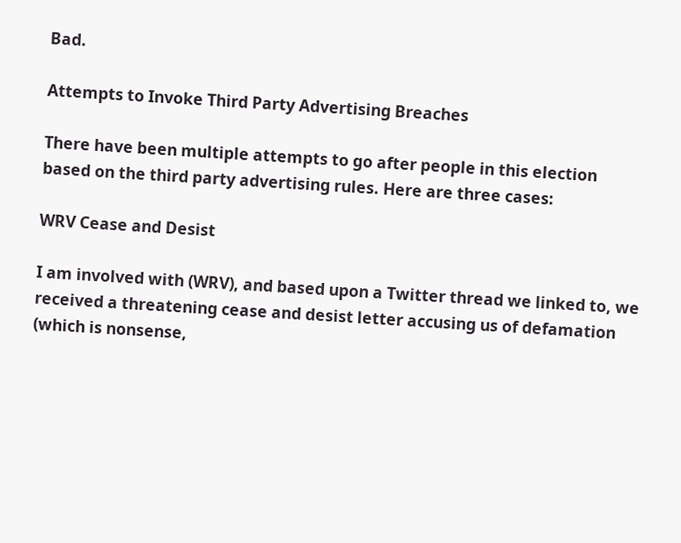Bad.

Attempts to Invoke Third Party Advertising Breaches

There have been multiple attempts to go after people in this election based on the third party advertising rules. Here are three cases:

WRV Cease and Desist

I am involved with (WRV), and based upon a Twitter thread we linked to, we received a threatening cease and desist letter accusing us of defamation (which is nonsense,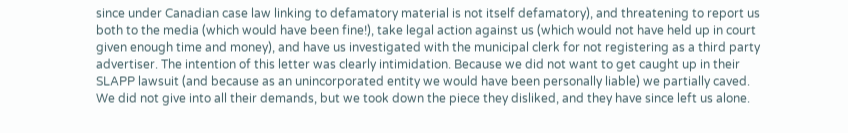since under Canadian case law linking to defamatory material is not itself defamatory), and threatening to report us both to the media (which would have been fine!), take legal action against us (which would not have held up in court given enough time and money), and have us investigated with the municipal clerk for not registering as a third party advertiser. The intention of this letter was clearly intimidation. Because we did not want to get caught up in their SLAPP lawsuit (and because as an unincorporated entity we would have been personally liable) we partially caved. We did not give into all their demands, but we took down the piece they disliked, and they have since left us alone.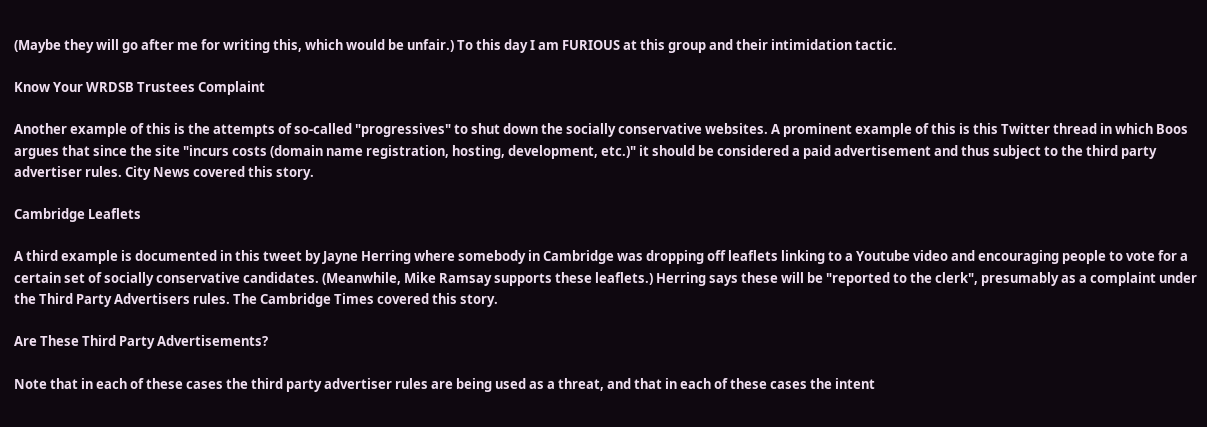(Maybe they will go after me for writing this, which would be unfair.) To this day I am FURIOUS at this group and their intimidation tactic.

Know Your WRDSB Trustees Complaint

Another example of this is the attempts of so-called "progressives" to shut down the socially conservative websites. A prominent example of this is this Twitter thread in which Boos argues that since the site "incurs costs (domain name registration, hosting, development, etc.)" it should be considered a paid advertisement and thus subject to the third party advertiser rules. City News covered this story.

Cambridge Leaflets

A third example is documented in this tweet by Jayne Herring where somebody in Cambridge was dropping off leaflets linking to a Youtube video and encouraging people to vote for a certain set of socially conservative candidates. (Meanwhile, Mike Ramsay supports these leaflets.) Herring says these will be "reported to the clerk", presumably as a complaint under the Third Party Advertisers rules. The Cambridge Times covered this story.

Are These Third Party Advertisements?

Note that in each of these cases the third party advertiser rules are being used as a threat, and that in each of these cases the intent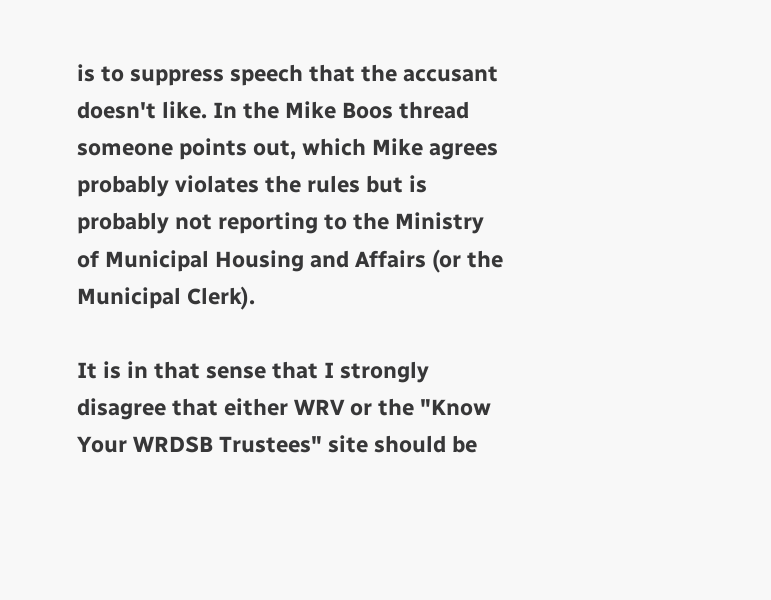is to suppress speech that the accusant doesn't like. In the Mike Boos thread someone points out, which Mike agrees probably violates the rules but is probably not reporting to the Ministry of Municipal Housing and Affairs (or the Municipal Clerk).

It is in that sense that I strongly disagree that either WRV or the "Know Your WRDSB Trustees" site should be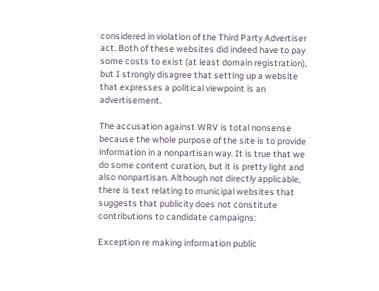considered in violation of the Third Party Advertiser act. Both of these websites did indeed have to pay some costs to exist (at least domain registration), but I strongly disagree that setting up a website that expresses a political viewpoint is an advertisement.

The accusation against WRV is total nonsense because the whole purpose of the site is to provide information in a nonpartisan way. It is true that we do some content curation, but it is pretty light and also nonpartisan. Although not directly applicable, there is text relating to municipal websites that suggests that publicity does not constitute contributions to candidate campaigns:

Exception re making information public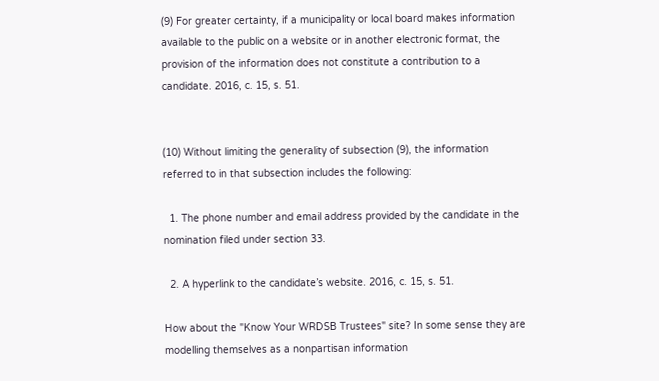(9) For greater certainty, if a municipality or local board makes information available to the public on a website or in another electronic format, the provision of the information does not constitute a contribution to a candidate. 2016, c. 15, s. 51.


(10) Without limiting the generality of subsection (9), the information referred to in that subsection includes the following:

  1. The phone number and email address provided by the candidate in the nomination filed under section 33.

  2. A hyperlink to the candidate’s website. 2016, c. 15, s. 51.

How about the "Know Your WRDSB Trustees" site? In some sense they are modelling themselves as a nonpartisan information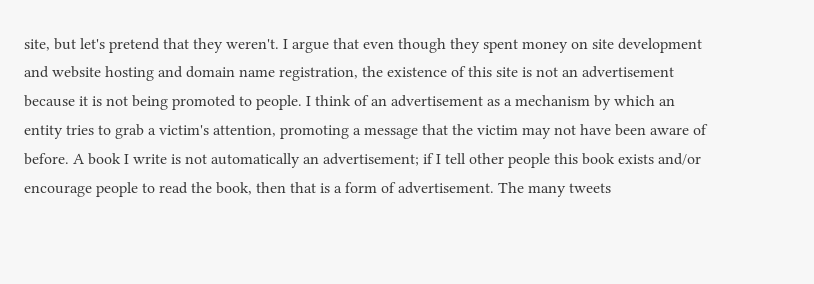site, but let's pretend that they weren't. I argue that even though they spent money on site development and website hosting and domain name registration, the existence of this site is not an advertisement because it is not being promoted to people. I think of an advertisement as a mechanism by which an entity tries to grab a victim's attention, promoting a message that the victim may not have been aware of before. A book I write is not automatically an advertisement; if I tell other people this book exists and/or encourage people to read the book, then that is a form of advertisement. The many tweets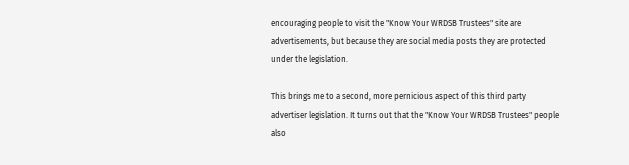encouraging people to visit the "Know Your WRDSB Trustees" site are advertisements, but because they are social media posts they are protected under the legislation.

This brings me to a second, more pernicious aspect of this third party advertiser legislation. It turns out that the "Know Your WRDSB Trustees" people also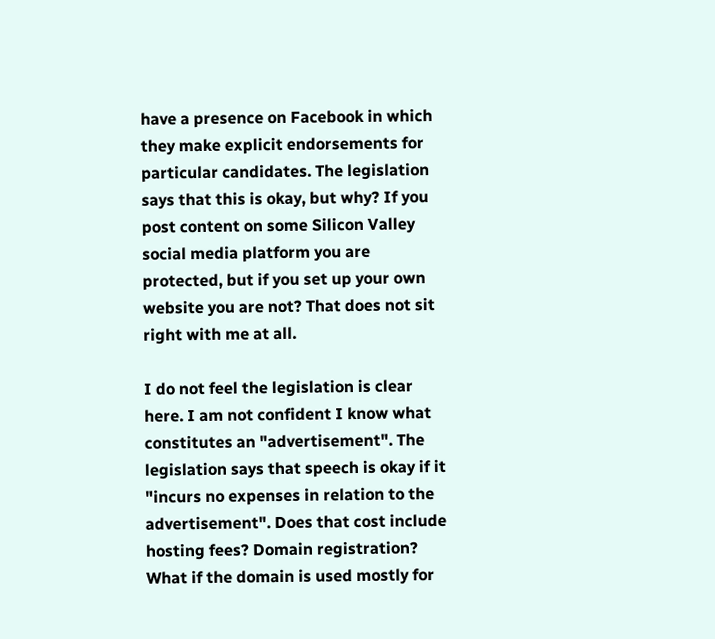have a presence on Facebook in which they make explicit endorsements for particular candidates. The legislation says that this is okay, but why? If you post content on some Silicon Valley social media platform you are protected, but if you set up your own website you are not? That does not sit right with me at all.

I do not feel the legislation is clear here. I am not confident I know what constitutes an "advertisement". The legislation says that speech is okay if it "incurs no expenses in relation to the advertisement". Does that cost include hosting fees? Domain registration? What if the domain is used mostly for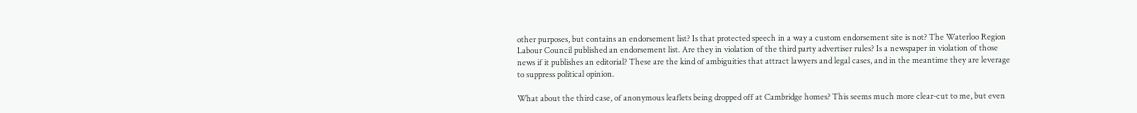other purposes, but contains an endorsement list? Is that protected speech in a way a custom endorsement site is not? The Waterloo Region Labour Council published an endorsement list. Are they in violation of the third party advertiser rules? Is a newspaper in violation of those news if it publishes an editorial? These are the kind of ambiguities that attract lawyers and legal cases, and in the meantime they are leverage to suppress political opinion.

What about the third case, of anonymous leaflets being dropped off at Cambridge homes? This seems much more clear-cut to me, but even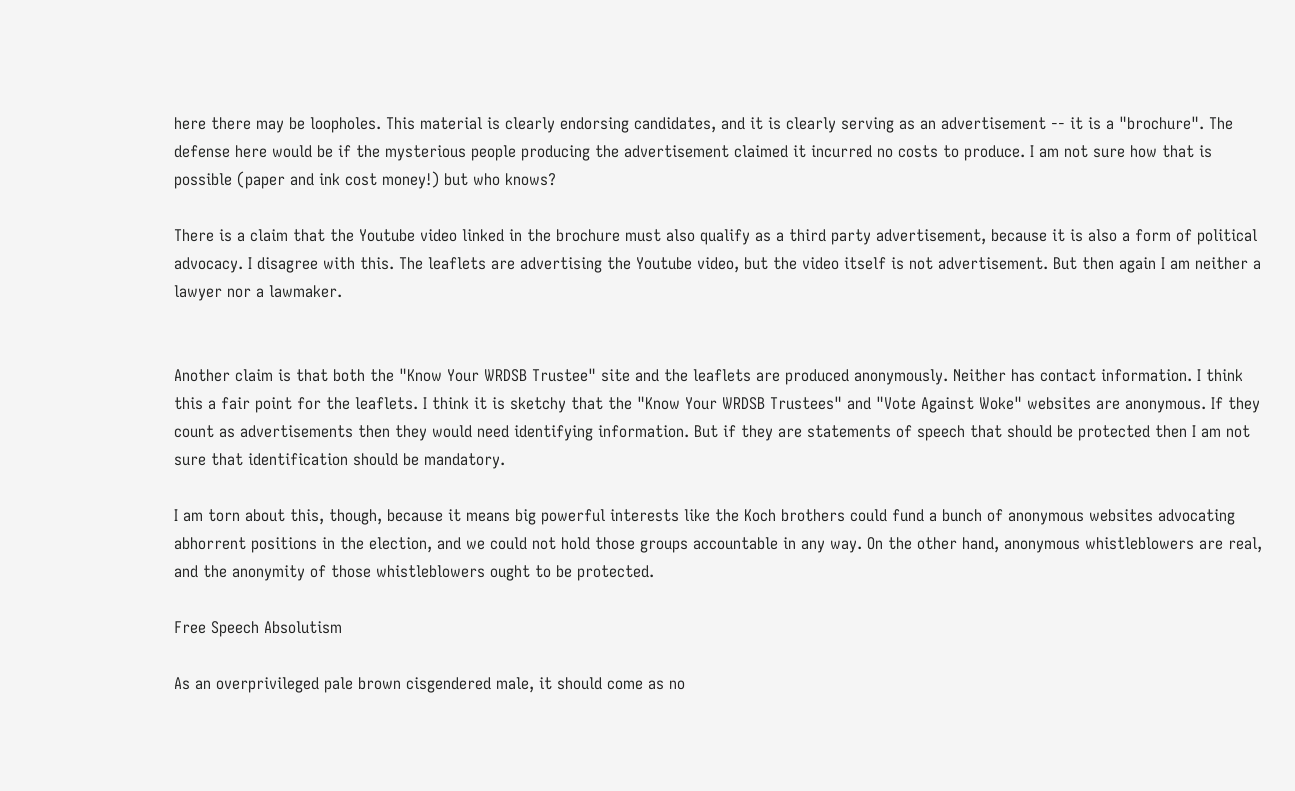here there may be loopholes. This material is clearly endorsing candidates, and it is clearly serving as an advertisement -- it is a "brochure". The defense here would be if the mysterious people producing the advertisement claimed it incurred no costs to produce. I am not sure how that is possible (paper and ink cost money!) but who knows?

There is a claim that the Youtube video linked in the brochure must also qualify as a third party advertisement, because it is also a form of political advocacy. I disagree with this. The leaflets are advertising the Youtube video, but the video itself is not advertisement. But then again I am neither a lawyer nor a lawmaker.


Another claim is that both the "Know Your WRDSB Trustee" site and the leaflets are produced anonymously. Neither has contact information. I think this a fair point for the leaflets. I think it is sketchy that the "Know Your WRDSB Trustees" and "Vote Against Woke" websites are anonymous. If they count as advertisements then they would need identifying information. But if they are statements of speech that should be protected then I am not sure that identification should be mandatory.

I am torn about this, though, because it means big powerful interests like the Koch brothers could fund a bunch of anonymous websites advocating abhorrent positions in the election, and we could not hold those groups accountable in any way. On the other hand, anonymous whistleblowers are real, and the anonymity of those whistleblowers ought to be protected.

Free Speech Absolutism

As an overprivileged pale brown cisgendered male, it should come as no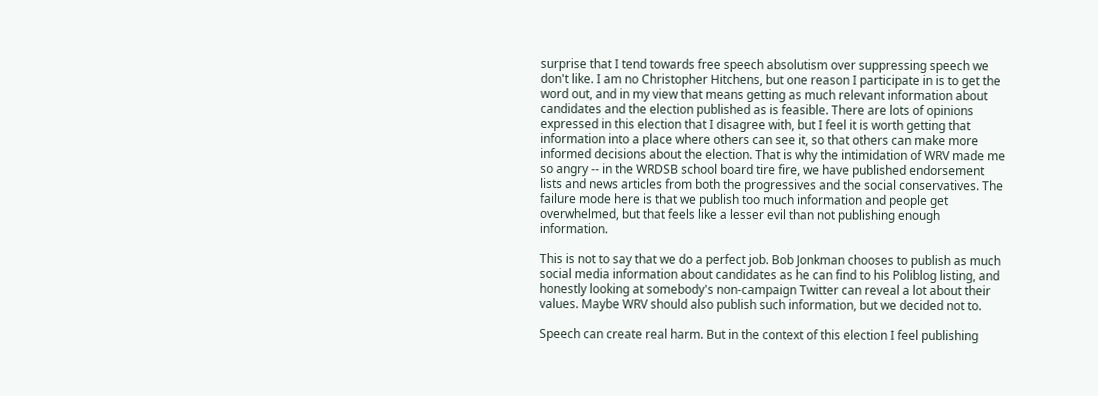surprise that I tend towards free speech absolutism over suppressing speech we don't like. I am no Christopher Hitchens, but one reason I participate in is to get the word out, and in my view that means getting as much relevant information about candidates and the election published as is feasible. There are lots of opinions expressed in this election that I disagree with, but I feel it is worth getting that information into a place where others can see it, so that others can make more informed decisions about the election. That is why the intimidation of WRV made me so angry -- in the WRDSB school board tire fire, we have published endorsement lists and news articles from both the progressives and the social conservatives. The failure mode here is that we publish too much information and people get overwhelmed, but that feels like a lesser evil than not publishing enough information.

This is not to say that we do a perfect job. Bob Jonkman chooses to publish as much social media information about candidates as he can find to his Poliblog listing, and honestly looking at somebody's non-campaign Twitter can reveal a lot about their values. Maybe WRV should also publish such information, but we decided not to.

Speech can create real harm. But in the context of this election I feel publishing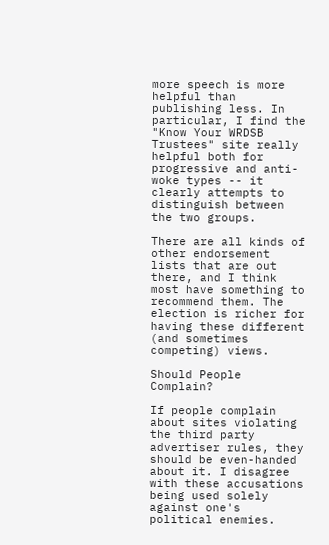more speech is more helpful than publishing less. In particular, I find the "Know Your WRDSB Trustees" site really helpful both for progressive and anti-woke types -- it clearly attempts to distinguish between the two groups.

There are all kinds of other endorsement lists that are out there, and I think most have something to recommend them. The election is richer for having these different (and sometimes competing) views.

Should People Complain?

If people complain about sites violating the third party advertiser rules, they should be even-handed about it. I disagree with these accusations being used solely against one's political enemies.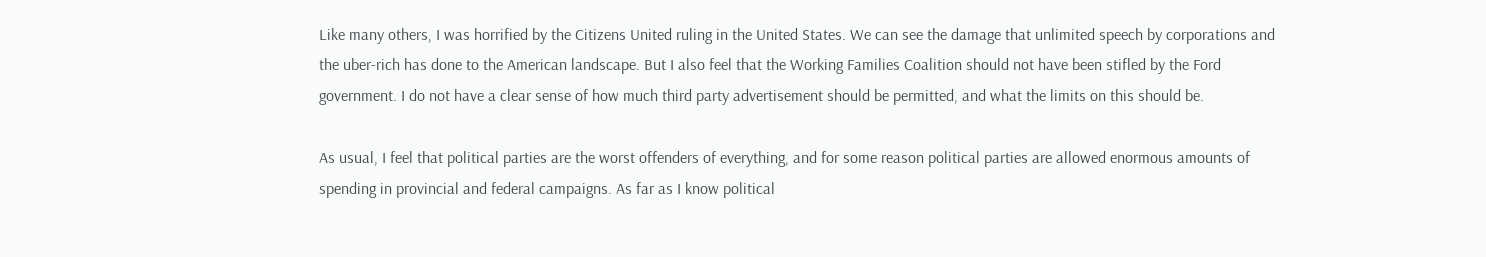Like many others, I was horrified by the Citizens United ruling in the United States. We can see the damage that unlimited speech by corporations and the uber-rich has done to the American landscape. But I also feel that the Working Families Coalition should not have been stifled by the Ford government. I do not have a clear sense of how much third party advertisement should be permitted, and what the limits on this should be.

As usual, I feel that political parties are the worst offenders of everything, and for some reason political parties are allowed enormous amounts of spending in provincial and federal campaigns. As far as I know political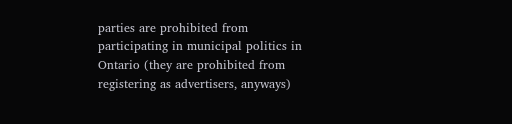parties are prohibited from participating in municipal politics in Ontario (they are prohibited from registering as advertisers, anyways)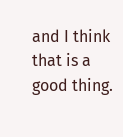and I think that is a good thing.